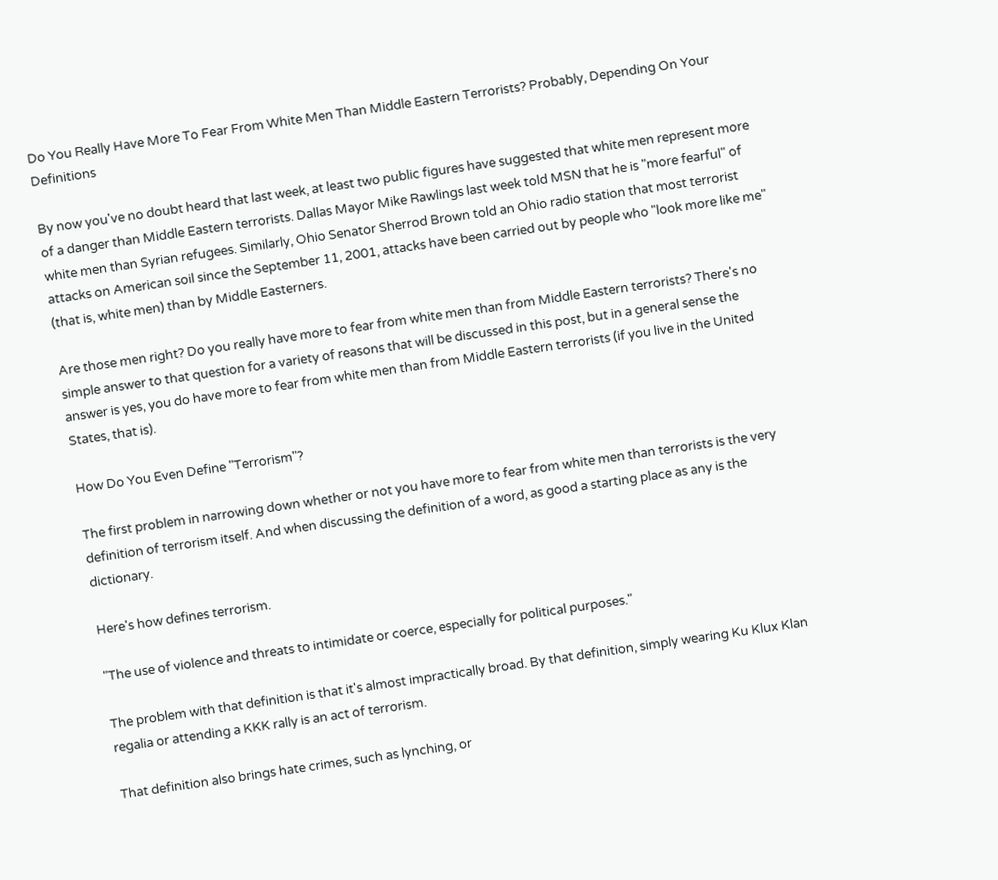Do You Really Have More To Fear From White Men Than Middle Eastern Terrorists? Probably, Depending On Your Definitions

By now you've no doubt heard that last week, at least two public figures have suggested that white men represent more of a danger than Middle Eastern terrorists. Dallas Mayor Mike Rawlings last week told MSN that he is "more fearful" of white men than Syrian refugees. Similarly, Ohio Senator Sherrod Brown told an Ohio radio station that most terrorist attacks on American soil since the September 11, 2001, attacks have been carried out by people who "look more like me" (that is, white men) than by Middle Easterners.

Are those men right? Do you really have more to fear from white men than from Middle Eastern terrorists? There's no simple answer to that question for a variety of reasons that will be discussed in this post, but in a general sense the answer is yes, you do have more to fear from white men than from Middle Eastern terrorists (if you live in the United States, that is).

How Do You Even Define "Terrorism"?

The first problem in narrowing down whether or not you have more to fear from white men than terrorists is the very definition of terrorism itself. And when discussing the definition of a word, as good a starting place as any is the dictionary.

Here's how defines terrorism.

"The use of violence and threats to intimidate or coerce, especially for political purposes."

The problem with that definition is that it's almost impractically broad. By that definition, simply wearing Ku Klux Klan regalia or attending a KKK rally is an act of terrorism.

That definition also brings hate crimes, such as lynching, or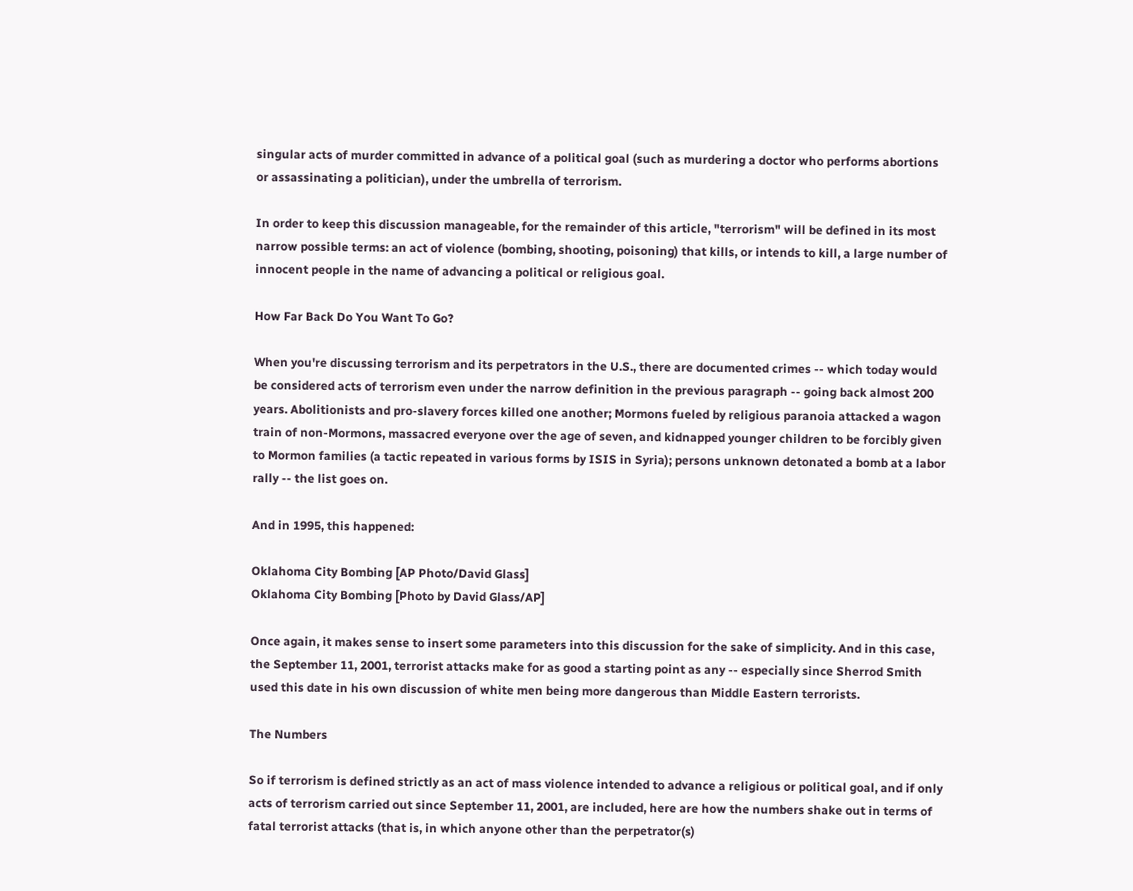singular acts of murder committed in advance of a political goal (such as murdering a doctor who performs abortions or assassinating a politician), under the umbrella of terrorism.

In order to keep this discussion manageable, for the remainder of this article, "terrorism" will be defined in its most narrow possible terms: an act of violence (bombing, shooting, poisoning) that kills, or intends to kill, a large number of innocent people in the name of advancing a political or religious goal.

How Far Back Do You Want To Go?

When you're discussing terrorism and its perpetrators in the U.S., there are documented crimes -- which today would be considered acts of terrorism even under the narrow definition in the previous paragraph -- going back almost 200 years. Abolitionists and pro-slavery forces killed one another; Mormons fueled by religious paranoia attacked a wagon train of non-Mormons, massacred everyone over the age of seven, and kidnapped younger children to be forcibly given to Mormon families (a tactic repeated in various forms by ISIS in Syria); persons unknown detonated a bomb at a labor rally -- the list goes on.

And in 1995, this happened:

Oklahoma City Bombing [AP Photo/David Glass]
Oklahoma City Bombing [Photo by David Glass/AP]

Once again, it makes sense to insert some parameters into this discussion for the sake of simplicity. And in this case, the September 11, 2001, terrorist attacks make for as good a starting point as any -- especially since Sherrod Smith used this date in his own discussion of white men being more dangerous than Middle Eastern terrorists.

The Numbers

So if terrorism is defined strictly as an act of mass violence intended to advance a religious or political goal, and if only acts of terrorism carried out since September 11, 2001, are included, here are how the numbers shake out in terms of fatal terrorist attacks (that is, in which anyone other than the perpetrator(s)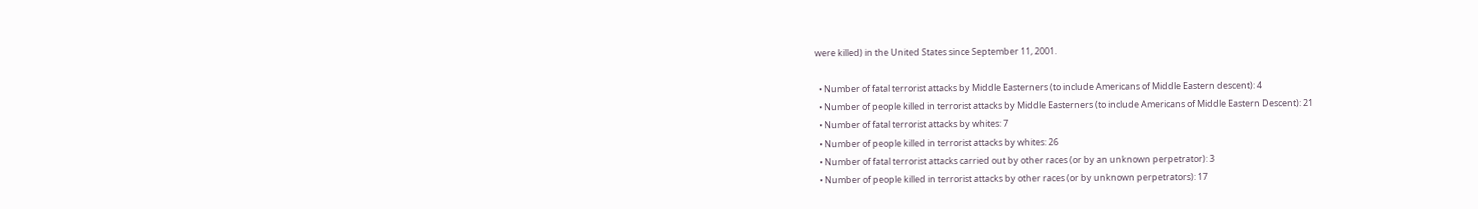were killed) in the United States since September 11, 2001.

  • Number of fatal terrorist attacks by Middle Easterners (to include Americans of Middle Eastern descent): 4
  • Number of people killed in terrorist attacks by Middle Easterners (to include Americans of Middle Eastern Descent): 21
  • Number of fatal terrorist attacks by whites: 7
  • Number of people killed in terrorist attacks by whites: 26
  • Number of fatal terrorist attacks carried out by other races (or by an unknown perpetrator): 3
  • Number of people killed in terrorist attacks by other races (or by unknown perpetrators): 17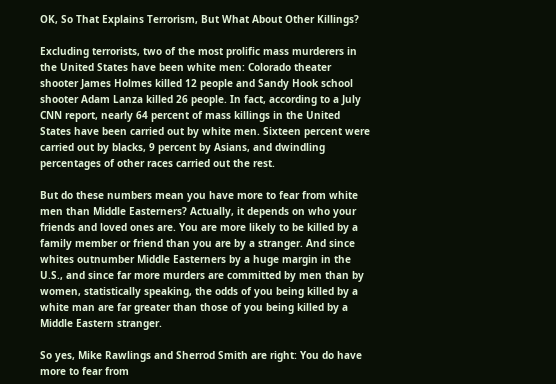OK, So That Explains Terrorism, But What About Other Killings?

Excluding terrorists, two of the most prolific mass murderers in the United States have been white men: Colorado theater shooter James Holmes killed 12 people and Sandy Hook school shooter Adam Lanza killed 26 people. In fact, according to a July CNN report, nearly 64 percent of mass killings in the United States have been carried out by white men. Sixteen percent were carried out by blacks, 9 percent by Asians, and dwindling percentages of other races carried out the rest.

But do these numbers mean you have more to fear from white men than Middle Easterners? Actually, it depends on who your friends and loved ones are. You are more likely to be killed by a family member or friend than you are by a stranger. And since whites outnumber Middle Easterners by a huge margin in the U.S., and since far more murders are committed by men than by women, statistically speaking, the odds of you being killed by a white man are far greater than those of you being killed by a Middle Eastern stranger.

So yes, Mike Rawlings and Sherrod Smith are right: You do have more to fear from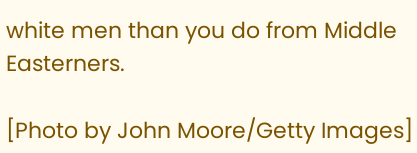white men than you do from Middle Easterners.

[Photo by John Moore/Getty Images]